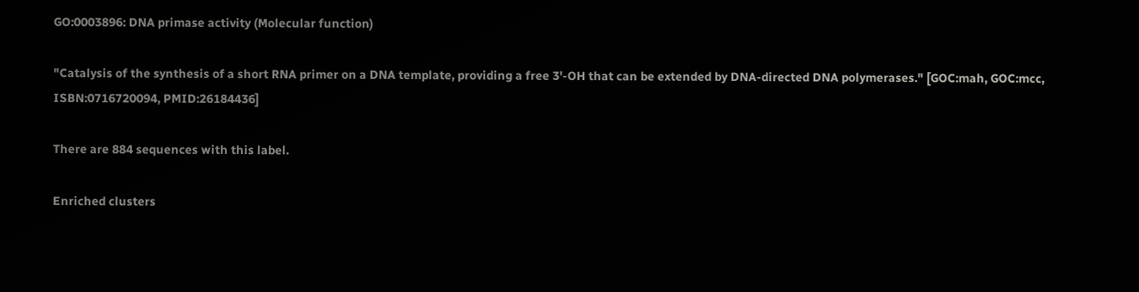GO:0003896: DNA primase activity (Molecular function)

"Catalysis of the synthesis of a short RNA primer on a DNA template, providing a free 3'-OH that can be extended by DNA-directed DNA polymerases." [GOC:mah, GOC:mcc, ISBN:0716720094, PMID:26184436]

There are 884 sequences with this label.

Enriched clusters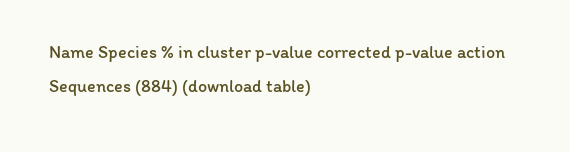Name Species % in cluster p-value corrected p-value action
Sequences (884) (download table)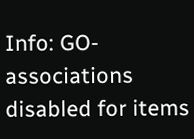Info: GO-associations disabled for items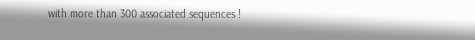with more than 300 associated sequences !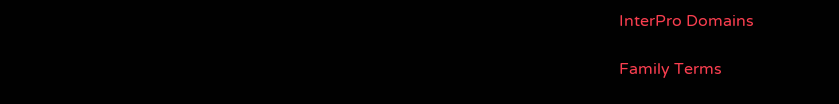InterPro Domains

Family Terms